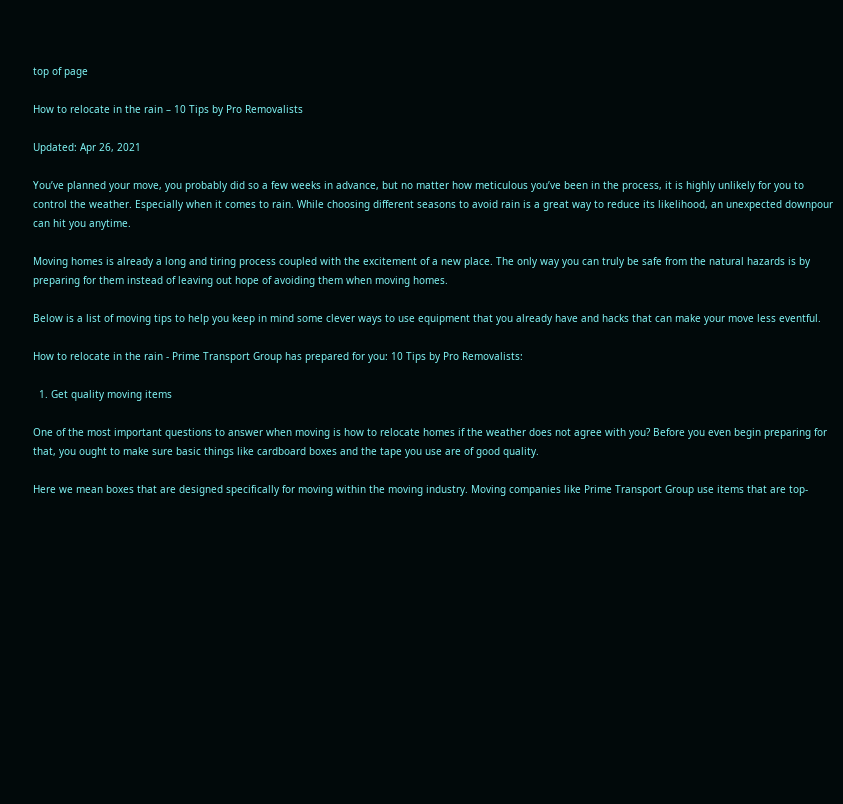top of page

How to relocate in the rain – 10 Tips by Pro Removalists

Updated: Apr 26, 2021

You’ve planned your move, you probably did so a few weeks in advance, but no matter how meticulous you’ve been in the process, it is highly unlikely for you to control the weather. Especially when it comes to rain. While choosing different seasons to avoid rain is a great way to reduce its likelihood, an unexpected downpour can hit you anytime.

Moving homes is already a long and tiring process coupled with the excitement of a new place. The only way you can truly be safe from the natural hazards is by preparing for them instead of leaving out hope of avoiding them when moving homes.

Below is a list of moving tips to help you keep in mind some clever ways to use equipment that you already have and hacks that can make your move less eventful.

How to relocate in the rain - Prime Transport Group has prepared for you: 10 Tips by Pro Removalists:

  1. Get quality moving items

One of the most important questions to answer when moving is how to relocate homes if the weather does not agree with you? Before you even begin preparing for that, you ought to make sure basic things like cardboard boxes and the tape you use are of good quality.

Here we mean boxes that are designed specifically for moving within the moving industry. Moving companies like Prime Transport Group use items that are top-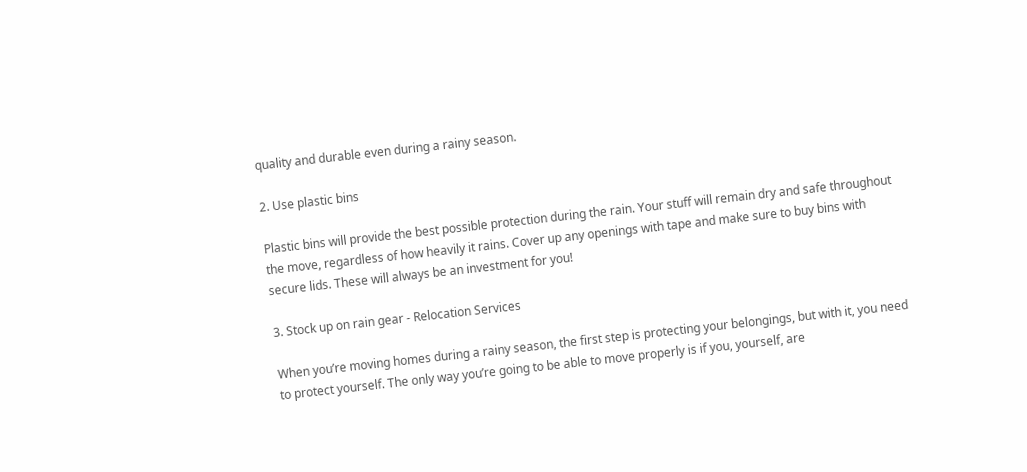quality and durable even during a rainy season.

2. Use plastic bins

Plastic bins will provide the best possible protection during the rain. Your stuff will remain dry and safe throughout the move, regardless of how heavily it rains. Cover up any openings with tape and make sure to buy bins with secure lids. These will always be an investment for you!

3. Stock up on rain gear - Relocation Services

When you’re moving homes during a rainy season, the first step is protecting your belongings, but with it, you need to protect yourself. The only way you’re going to be able to move properly is if you, yourself, are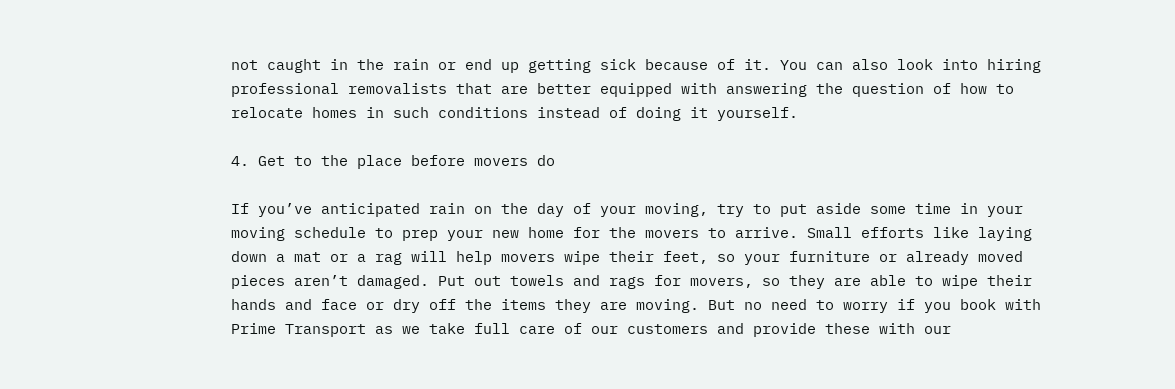not caught in the rain or end up getting sick because of it. You can also look into hiring professional removalists that are better equipped with answering the question of how to relocate homes in such conditions instead of doing it yourself.

4. Get to the place before movers do

If you’ve anticipated rain on the day of your moving, try to put aside some time in your moving schedule to prep your new home for the movers to arrive. Small efforts like laying down a mat or a rag will help movers wipe their feet, so your furniture or already moved pieces aren’t damaged. Put out towels and rags for movers, so they are able to wipe their hands and face or dry off the items they are moving. But no need to worry if you book with Prime Transport as we take full care of our customers and provide these with our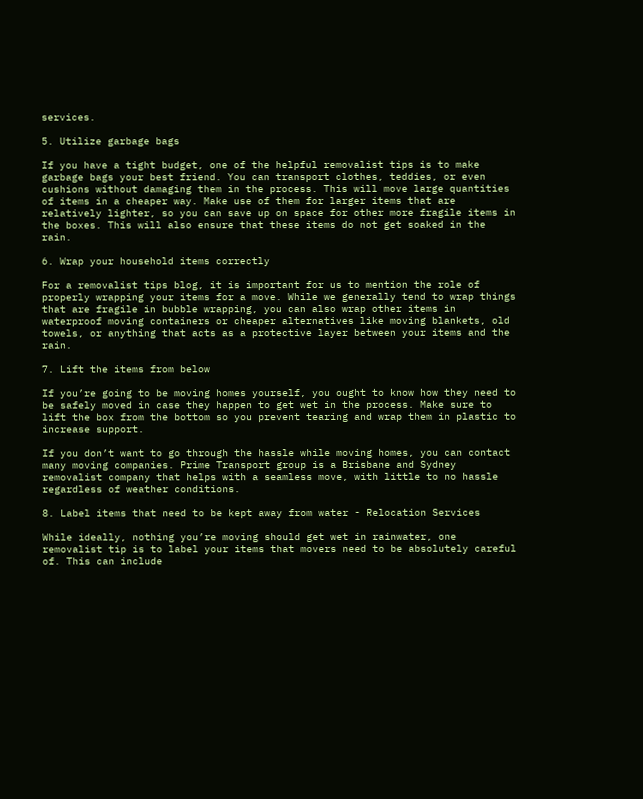services.

5. Utilize garbage bags

If you have a tight budget, one of the helpful removalist tips is to make garbage bags your best friend. You can transport clothes, teddies, or even cushions without damaging them in the process. This will move large quantities of items in a cheaper way. Make use of them for larger items that are relatively lighter, so you can save up on space for other more fragile items in the boxes. This will also ensure that these items do not get soaked in the rain.

6. Wrap your household items correctly

For a removalist tips blog, it is important for us to mention the role of properly wrapping your items for a move. While we generally tend to wrap things that are fragile in bubble wrapping, you can also wrap other items in waterproof moving containers or cheaper alternatives like moving blankets, old towels, or anything that acts as a protective layer between your items and the rain.

7. Lift the items from below

If you’re going to be moving homes yourself, you ought to know how they need to be safely moved in case they happen to get wet in the process. Make sure to lift the box from the bottom so you prevent tearing and wrap them in plastic to increase support.

If you don’t want to go through the hassle while moving homes, you can contact many moving companies. Prime Transport group is a Brisbane and Sydney removalist company that helps with a seamless move, with little to no hassle regardless of weather conditions.

8. Label items that need to be kept away from water - Relocation Services

While ideally, nothing you’re moving should get wet in rainwater, one removalist tip is to label your items that movers need to be absolutely careful of. This can include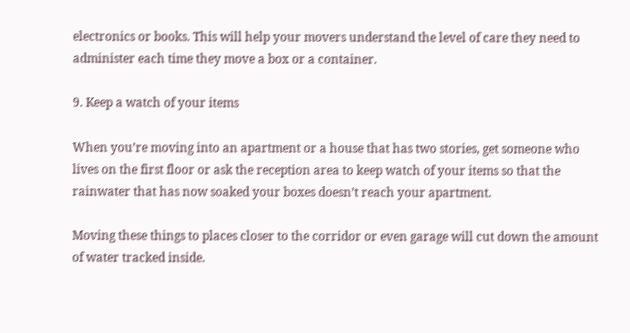electronics or books. This will help your movers understand the level of care they need to administer each time they move a box or a container.

9. Keep a watch of your items

When you’re moving into an apartment or a house that has two stories, get someone who lives on the first floor or ask the reception area to keep watch of your items so that the rainwater that has now soaked your boxes doesn’t reach your apartment.

Moving these things to places closer to the corridor or even garage will cut down the amount of water tracked inside.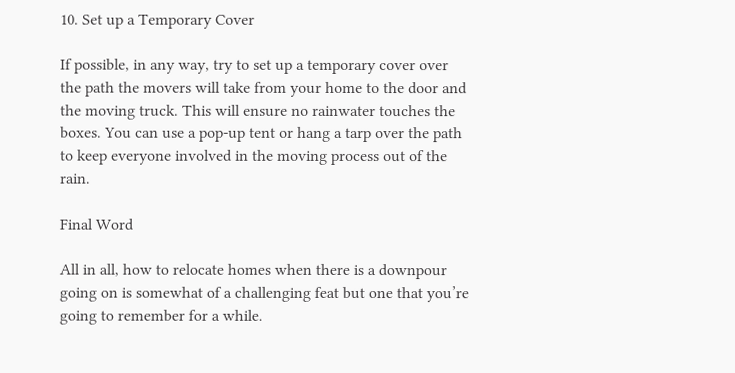10. Set up a Temporary Cover

If possible, in any way, try to set up a temporary cover over the path the movers will take from your home to the door and the moving truck. This will ensure no rainwater touches the boxes. You can use a pop-up tent or hang a tarp over the path to keep everyone involved in the moving process out of the rain.

Final Word

All in all, how to relocate homes when there is a downpour going on is somewhat of a challenging feat but one that you’re going to remember for a while.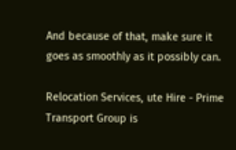And because of that, make sure it goes as smoothly as it possibly can.

Relocation Services, ute Hire - Prime Transport Group is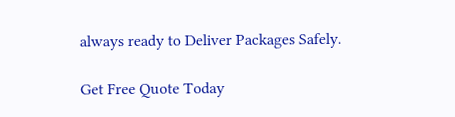always ready to Deliver Packages Safely.

Get Free Quote Today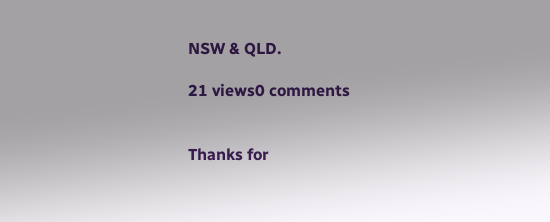NSW & QLD.

21 views0 comments


Thanks for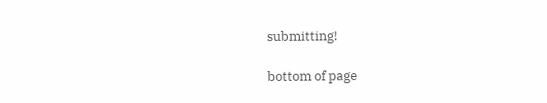submitting!

bottom of page